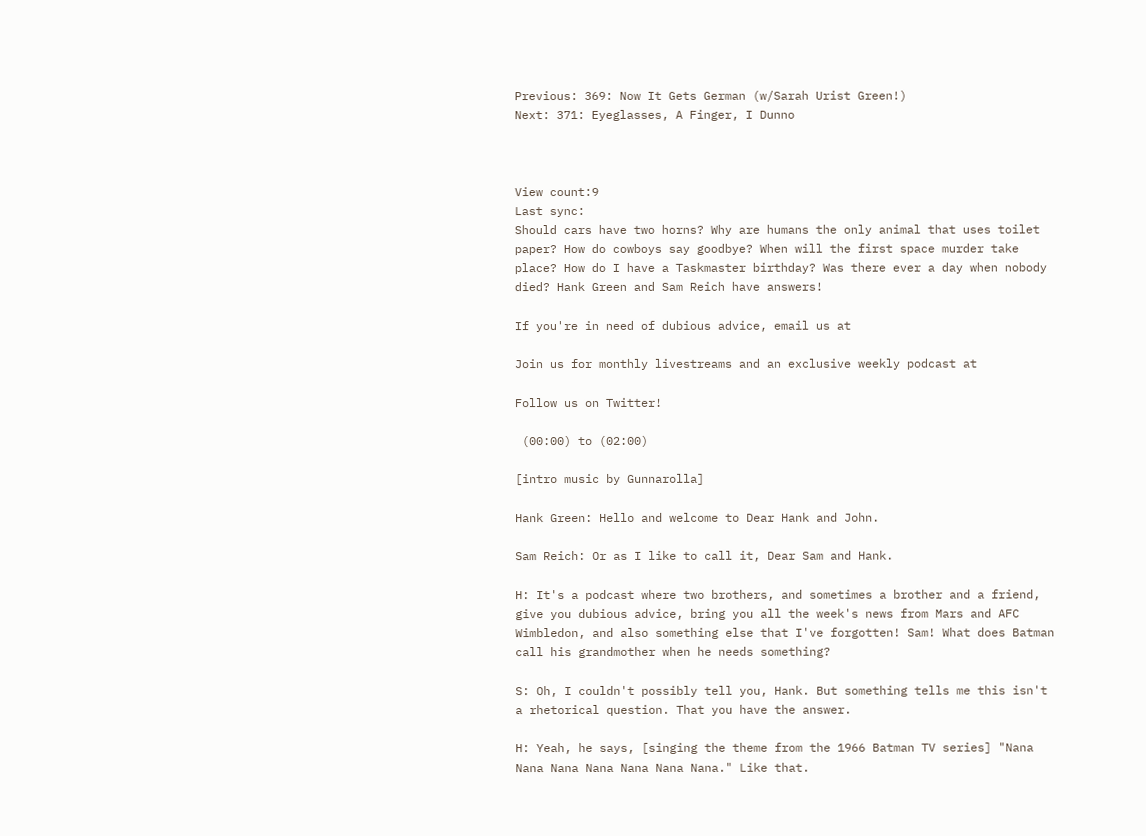Previous: 369: Now It Gets German (w/Sarah Urist Green!)
Next: 371: Eyeglasses, A Finger, I Dunno



View count:9
Last sync:
Should cars have two horns? Why are humans the only animal that uses toilet paper? How do cowboys say goodbye? When will the first space murder take place? How do I have a Taskmaster birthday? Was there ever a day when nobody died? Hank Green and Sam Reich have answers!

If you're in need of dubious advice, email us at

Join us for monthly livestreams and an exclusive weekly podcast at

Follow us on Twitter!

 (00:00) to (02:00)

[intro music by Gunnarolla]

Hank Green: Hello and welcome to Dear Hank and John.

Sam Reich: Or as I like to call it, Dear Sam and Hank.

H: It's a podcast where two brothers, and sometimes a brother and a friend, give you dubious advice, bring you all the week's news from Mars and AFC Wimbledon, and also something else that I've forgotten! Sam! What does Batman call his grandmother when he needs something?

S: Oh, I couldn't possibly tell you, Hank. But something tells me this isn't a rhetorical question. That you have the answer.

H: Yeah, he says, [singing the theme from the 1966 Batman TV series] "Nana Nana Nana Nana Nana Nana Nana." Like that.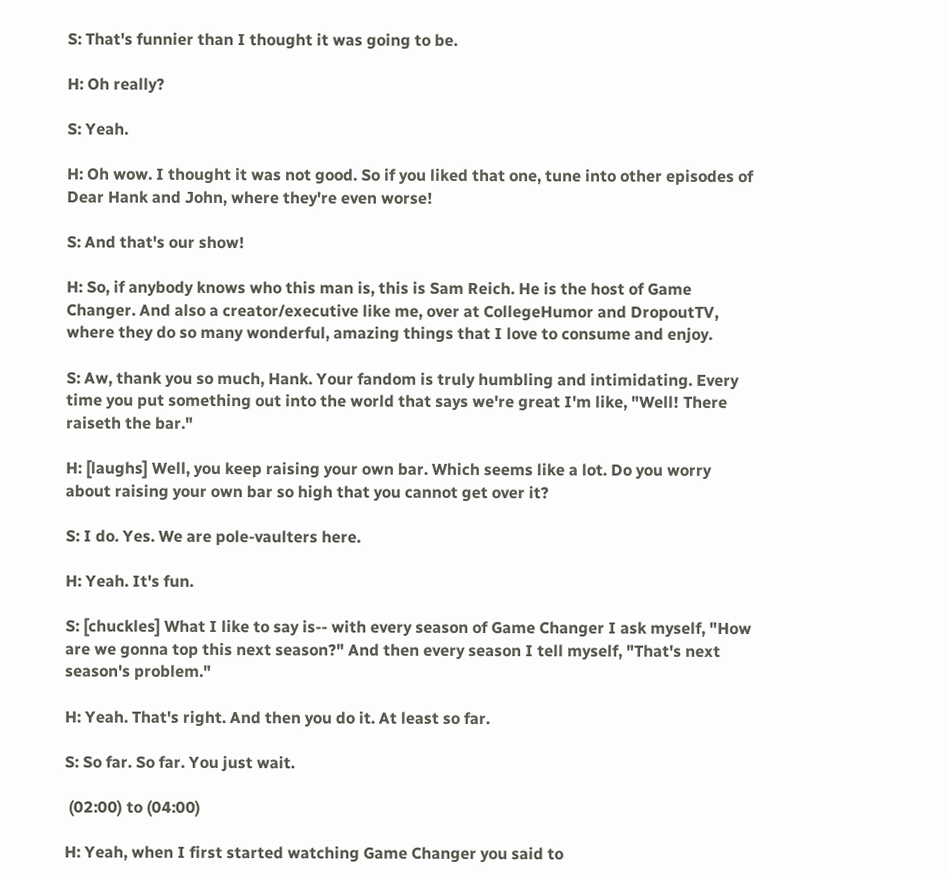S: That's funnier than I thought it was going to be.

H: Oh really?

S: Yeah.

H: Oh wow. I thought it was not good. So if you liked that one, tune into other episodes of Dear Hank and John, where they're even worse!

S: And that's our show!

H: So, if anybody knows who this man is, this is Sam Reich. He is the host of Game Changer. And also a creator/executive like me, over at CollegeHumor and DropoutTV, where they do so many wonderful, amazing things that I love to consume and enjoy.

S: Aw, thank you so much, Hank. Your fandom is truly humbling and intimidating. Every time you put something out into the world that says we're great I'm like, "Well! There raiseth the bar."

H: [laughs] Well, you keep raising your own bar. Which seems like a lot. Do you worry about raising your own bar so high that you cannot get over it?

S: I do. Yes. We are pole-vaulters here.

H: Yeah. It's fun.

S: [chuckles] What I like to say is-- with every season of Game Changer I ask myself, "How are we gonna top this next season?" And then every season I tell myself, "That's next season's problem."

H: Yeah. That's right. And then you do it. At least so far.

S: So far. So far. You just wait.

 (02:00) to (04:00)

H: Yeah, when I first started watching Game Changer you said to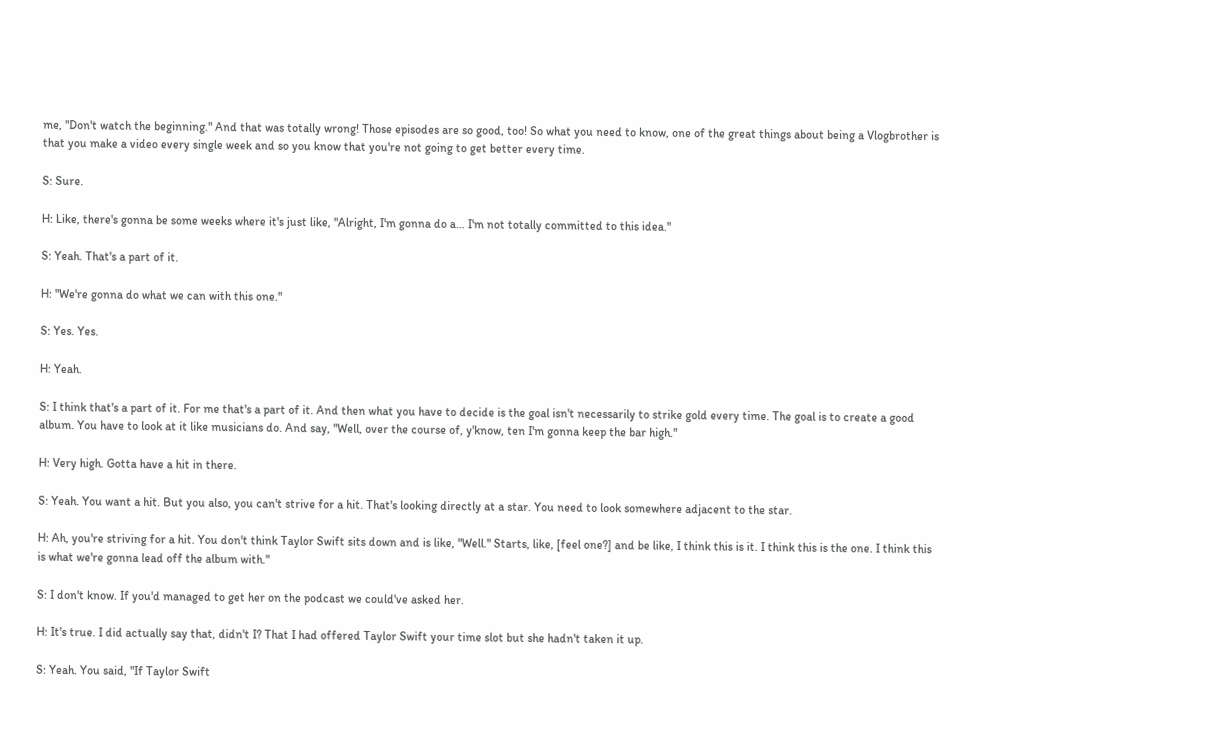me, "Don't watch the beginning." And that was totally wrong! Those episodes are so good, too! So what you need to know, one of the great things about being a Vlogbrother is that you make a video every single week and so you know that you're not going to get better every time.

S: Sure.

H: Like, there's gonna be some weeks where it's just like, "Alright, I'm gonna do a... I'm not totally committed to this idea."

S: Yeah. That's a part of it.

H: "We're gonna do what we can with this one."

S: Yes. Yes.

H: Yeah.

S: I think that's a part of it. For me that's a part of it. And then what you have to decide is the goal isn't necessarily to strike gold every time. The goal is to create a good album. You have to look at it like musicians do. And say, "Well, over the course of, y'know, ten I'm gonna keep the bar high."

H: Very high. Gotta have a hit in there.

S: Yeah. You want a hit. But you also, you can't strive for a hit. That's looking directly at a star. You need to look somewhere adjacent to the star.

H: Ah, you're striving for a hit. You don't think Taylor Swift sits down and is like, "Well." Starts, like, [feel one?] and be like, I think this is it. I think this is the one. I think this is what we're gonna lead off the album with."

S: I don't know. If you'd managed to get her on the podcast we could've asked her.

H: It's true. I did actually say that, didn't I? That I had offered Taylor Swift your time slot but she hadn't taken it up.

S: Yeah. You said, "If Taylor Swift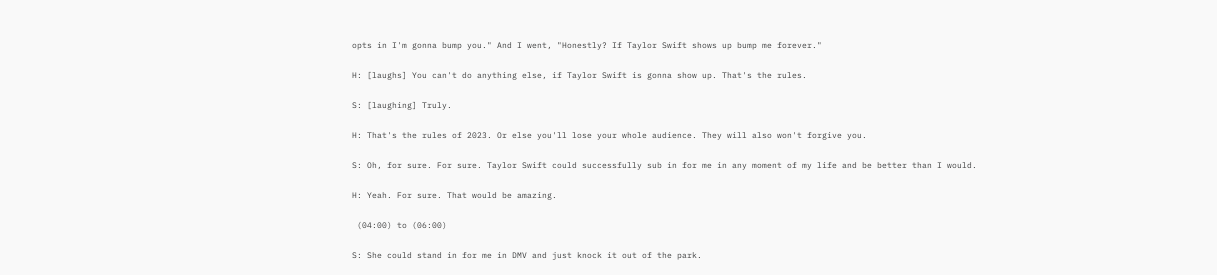opts in I'm gonna bump you." And I went, "Honestly? If Taylor Swift shows up bump me forever."

H: [laughs] You can't do anything else, if Taylor Swift is gonna show up. That's the rules.

S: [laughing] Truly.

H: That's the rules of 2023. Or else you'll lose your whole audience. They will also won't forgive you.

S: Oh, for sure. For sure. Taylor Swift could successfully sub in for me in any moment of my life and be better than I would.

H: Yeah. For sure. That would be amazing.

 (04:00) to (06:00)

S: She could stand in for me in DMV and just knock it out of the park.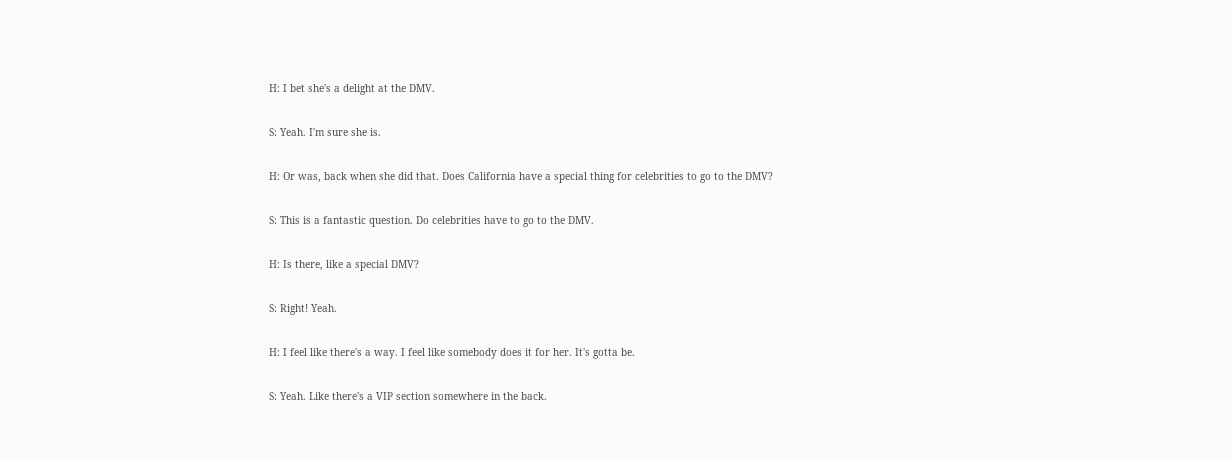H: I bet she's a delight at the DMV.

S: Yeah. I'm sure she is.

H: Or was, back when she did that. Does California have a special thing for celebrities to go to the DMV?

S: This is a fantastic question. Do celebrities have to go to the DMV.

H: Is there, like a special DMV?

S: Right! Yeah.

H: I feel like there's a way. I feel like somebody does it for her. It's gotta be.

S: Yeah. Like there's a VIP section somewhere in the back.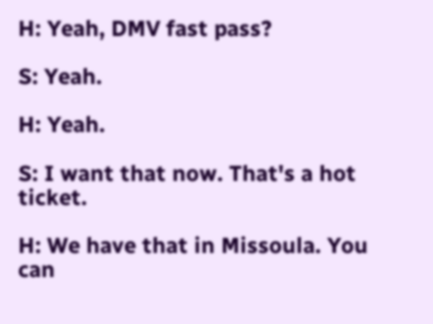H: Yeah, DMV fast pass?

S: Yeah.

H: Yeah.

S: I want that now. That's a hot ticket.

H: We have that in Missoula. You can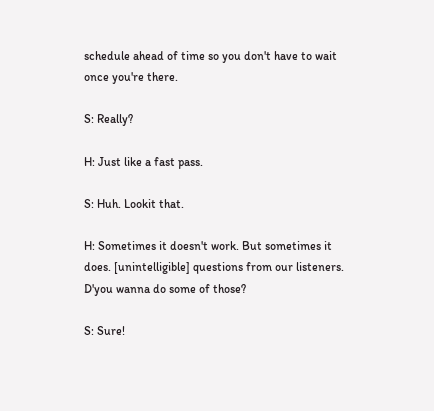schedule ahead of time so you don't have to wait once you're there.

S: Really?

H: Just like a fast pass.

S: Huh. Lookit that.

H: Sometimes it doesn't work. But sometimes it does. [unintelligible] questions from our listeners. D'you wanna do some of those?

S: Sure!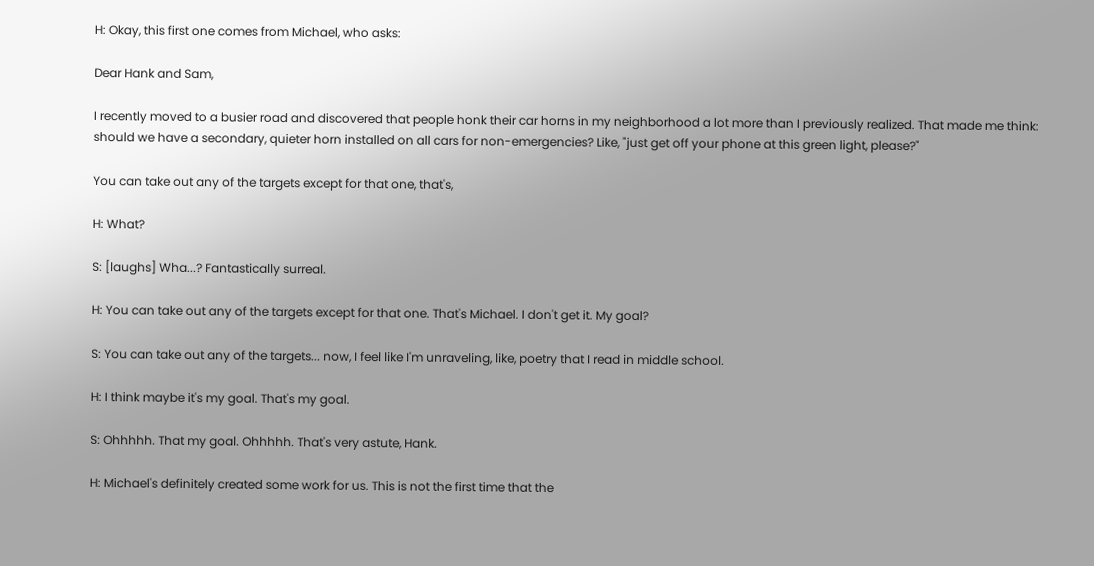H: Okay, this first one comes from Michael, who asks:

Dear Hank and Sam,

I recently moved to a busier road and discovered that people honk their car horns in my neighborhood a lot more than I previously realized. That made me think: should we have a secondary, quieter horn installed on all cars for non-emergencies? Like, "just get off your phone at this green light, please?"

You can take out any of the targets except for that one, that's,

H: What?

S: [laughs] Wha...? Fantastically surreal.

H: You can take out any of the targets except for that one. That's Michael. I don't get it. My goal?

S: You can take out any of the targets... now, I feel like I'm unraveling, like, poetry that I read in middle school.

H: I think maybe it's my goal. That's my goal.

S: Ohhhhh. That my goal. Ohhhhh. That's very astute, Hank.

H: Michael's definitely created some work for us. This is not the first time that the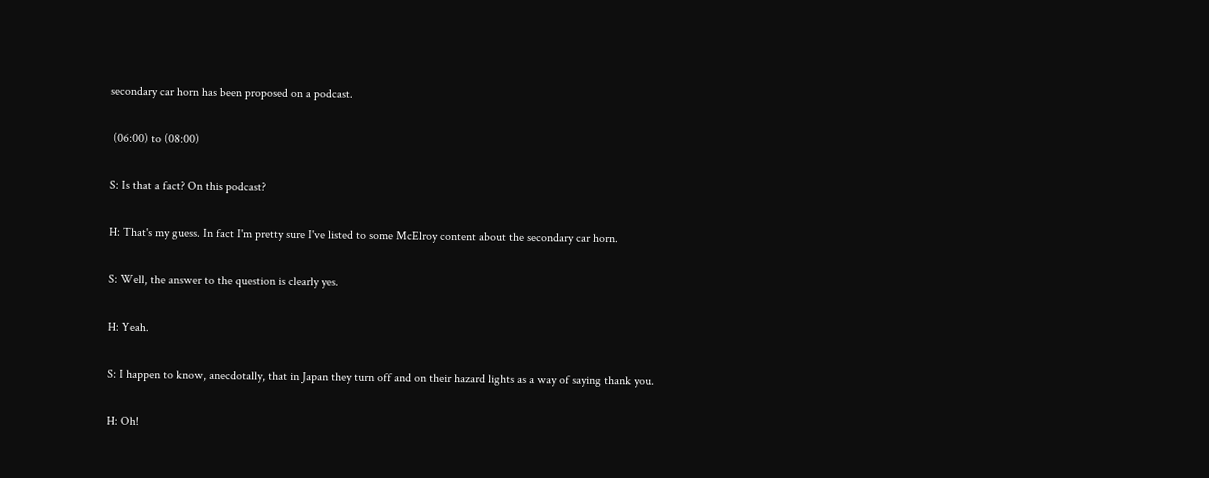secondary car horn has been proposed on a podcast.

 (06:00) to (08:00)

S: Is that a fact? On this podcast?

H: That's my guess. In fact I'm pretty sure I've listed to some McElroy content about the secondary car horn.

S: Well, the answer to the question is clearly yes.

H: Yeah.

S: I happen to know, anecdotally, that in Japan they turn off and on their hazard lights as a way of saying thank you.

H: Oh!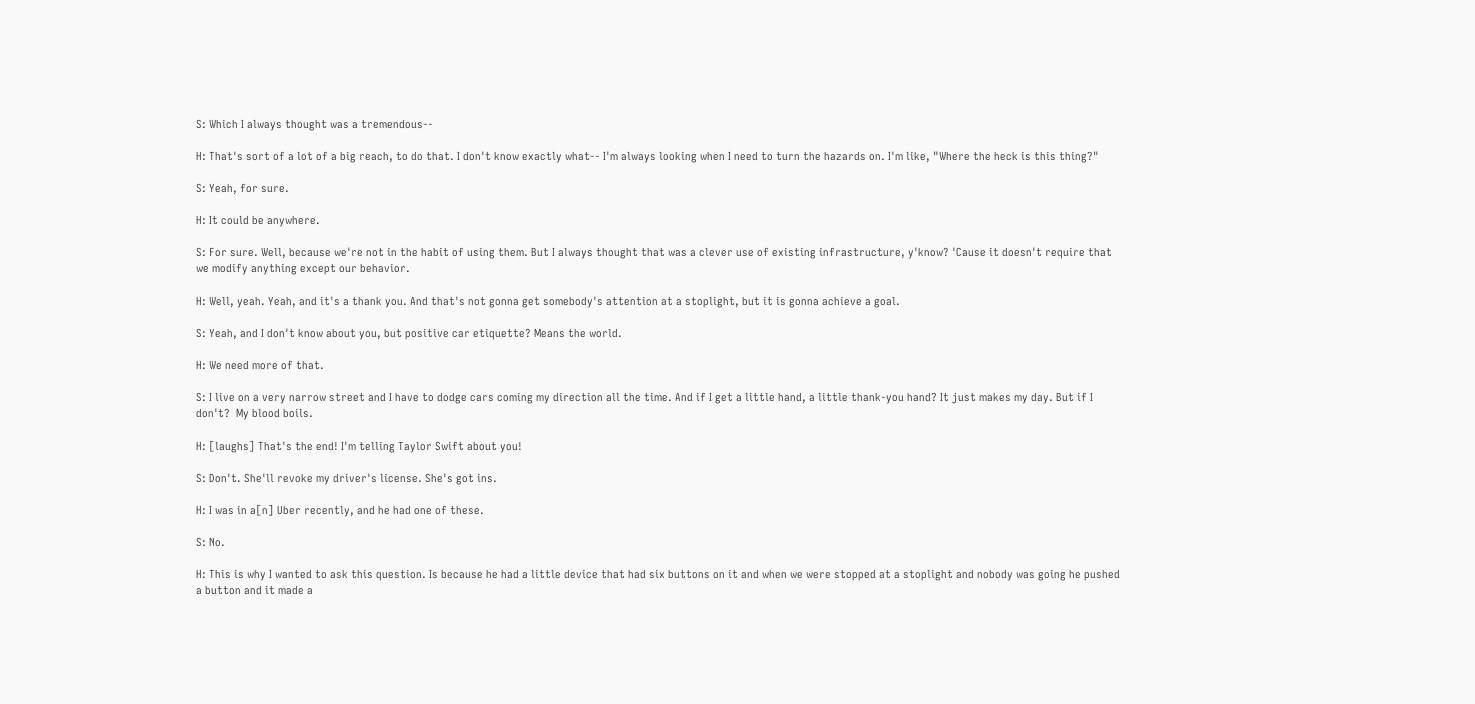S: Which I always thought was a tremendous--

H: That's sort of a lot of a big reach, to do that. I don't know exactly what-- I'm always looking when I need to turn the hazards on. I'm like, "Where the heck is this thing?"

S: Yeah, for sure.

H: It could be anywhere.

S: For sure. Well, because we're not in the habit of using them. But I always thought that was a clever use of existing infrastructure, y'know? 'Cause it doesn't require that we modify anything except our behavior.

H: Well, yeah. Yeah, and it's a thank you. And that's not gonna get somebody's attention at a stoplight, but it is gonna achieve a goal.

S: Yeah, and I don't know about you, but positive car etiquette? Means the world.

H: We need more of that.

S: I live on a very narrow street and I have to dodge cars coming my direction all the time. And if I get a little hand, a little thank-you hand? It just makes my day. But if I don't?  My blood boils.

H: [laughs] That's the end! I'm telling Taylor Swift about you!

S: Don't. She'll revoke my driver's license. She's got ins.

H: I was in a[n] Uber recently, and he had one of these.

S: No.

H: This is why I wanted to ask this question. Is because he had a little device that had six buttons on it and when we were stopped at a stoplight and nobody was going he pushed a button and it made a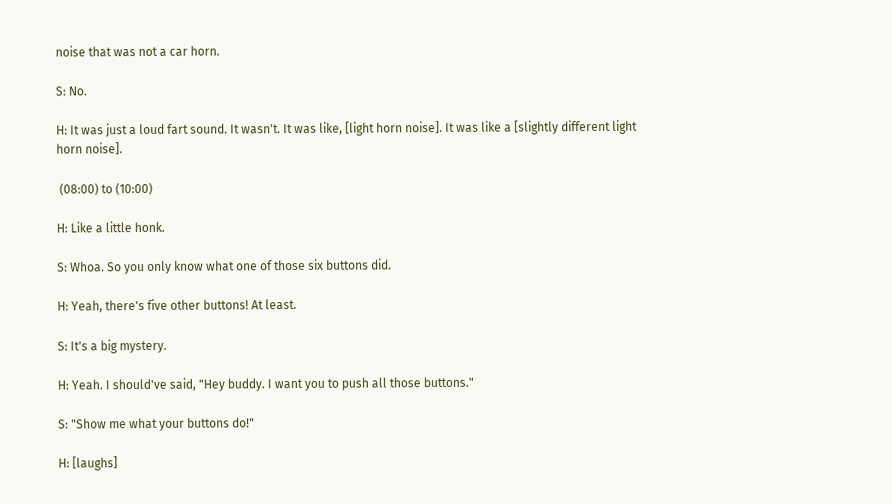noise that was not a car horn.

S: No.

H: It was just a loud fart sound. It wasn't. It was like, [light horn noise]. It was like a [slightly different light horn noise].

 (08:00) to (10:00)

H: Like a little honk.

S: Whoa. So you only know what one of those six buttons did.

H: Yeah, there's five other buttons! At least.

S: It's a big mystery.

H: Yeah. I should've said, "Hey buddy. I want you to push all those buttons."

S: "Show me what your buttons do!"

H: [laughs]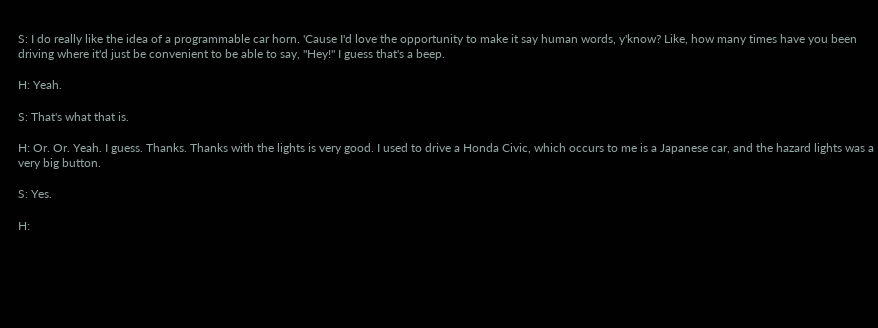S: I do really like the idea of a programmable car horn. 'Cause I'd love the opportunity to make it say human words, y'know? Like, how many times have you been driving where it'd just be convenient to be able to say, "Hey!" I guess that's a beep.

H: Yeah.

S: That's what that is.

H: Or. Or. Yeah. I guess. Thanks. Thanks with the lights is very good. I used to drive a Honda Civic, which occurs to me is a Japanese car, and the hazard lights was a very big button.

S: Yes.

H: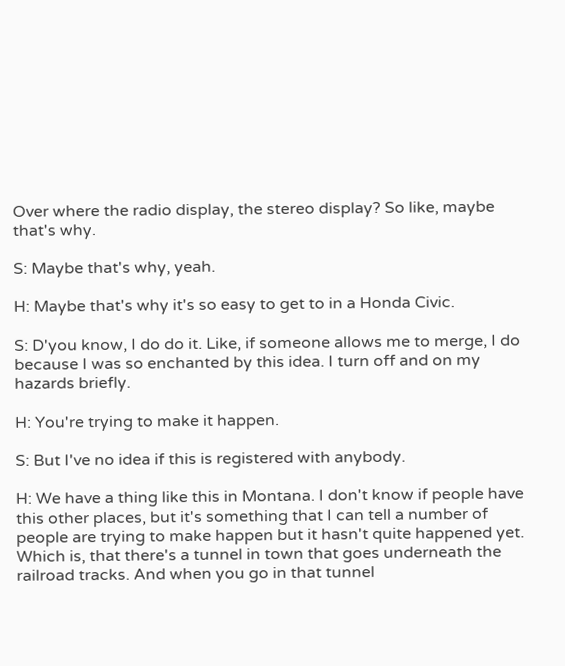Over where the radio display, the stereo display? So like, maybe that's why.

S: Maybe that's why, yeah.

H: Maybe that's why it's so easy to get to in a Honda Civic.

S: D'you know, I do do it. Like, if someone allows me to merge, I do because I was so enchanted by this idea. I turn off and on my hazards briefly.

H: You're trying to make it happen.

S: But I've no idea if this is registered with anybody.

H: We have a thing like this in Montana. I don't know if people have this other places, but it's something that I can tell a number of people are trying to make happen but it hasn't quite happened yet. Which is, that there's a tunnel in town that goes underneath the railroad tracks. And when you go in that tunnel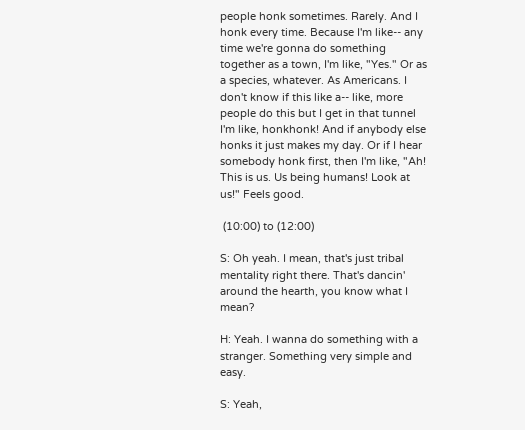people honk sometimes. Rarely. And I honk every time. Because I'm like-- any time we're gonna do something together as a town, I'm like, "Yes." Or as a species, whatever. As Americans. I don't know if this like a-- like, more people do this but I get in that tunnel I'm like, honkhonk! And if anybody else honks it just makes my day. Or if I hear somebody honk first, then I'm like, "Ah! This is us. Us being humans! Look at us!" Feels good.

 (10:00) to (12:00)

S: Oh yeah. I mean, that's just tribal mentality right there. That's dancin' around the hearth, you know what I mean?

H: Yeah. I wanna do something with a stranger. Something very simple and easy.

S: Yeah,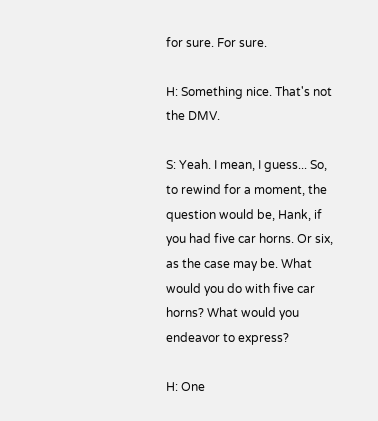for sure. For sure.

H: Something nice. That's not the DMV.

S: Yeah. I mean, I guess... So, to rewind for a moment, the question would be, Hank, if you had five car horns. Or six, as the case may be. What would you do with five car horns? What would you endeavor to express?

H: One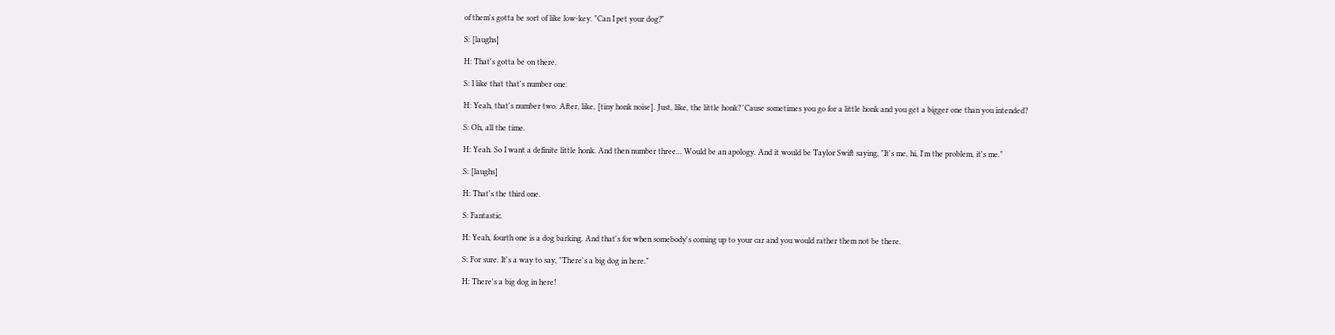of them's gotta be sort of like low-key. "Can I pet your dog?"

S: [laughs]

H: That's gotta be on there.

S: I like that that's number one.

H: Yeah, that's number two. After, like, [tiny honk noise]. Just, like, the little honk? 'Cause sometimes you go for a little honk and you get a bigger one than you intended?

S: Oh, all the time.

H: Yeah. So I want a definite little honk. And then number three... Would be an apology. And it would be Taylor Swift saying, "It's me, hi, I'm the problem, it's me."

S: [laughs]

H: That's the third one.

S: Fantastic.

H: Yeah, fourth one is a dog barking. And that's for when somebody's coming up to your car and you would rather them not be there.

S: For sure. It's a way to say, "There's a big dog in here."

H: There's a big dog in here!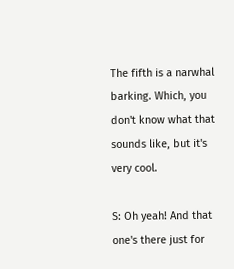The fifth is a narwhal barking. Which, you don't know what that sounds like, but it's very cool.

S: Oh yeah! And that one's there just for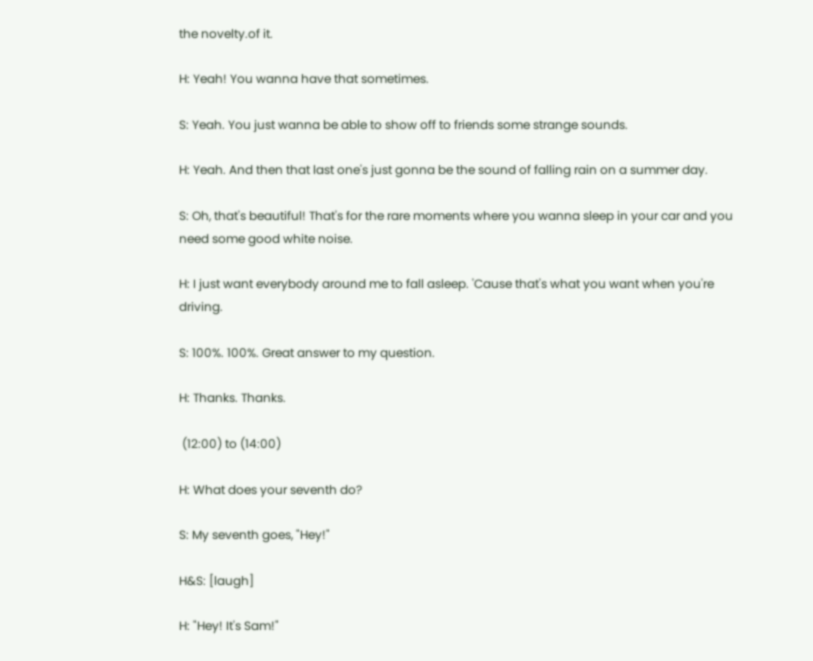the novelty.of it.

H: Yeah! You wanna have that sometimes.

S: Yeah. You just wanna be able to show off to friends some strange sounds.

H: Yeah. And then that last one's just gonna be the sound of falling rain on a summer day.

S: Oh, that's beautiful! That's for the rare moments where you wanna sleep in your car and you need some good white noise.

H: I just want everybody around me to fall asleep. 'Cause that's what you want when you're driving.

S: 100%. 100%. Great answer to my question.

H: Thanks. Thanks.

 (12:00) to (14:00)

H: What does your seventh do?

S: My seventh goes, "Hey!"

H&S: [laugh]

H: "Hey! It's Sam!"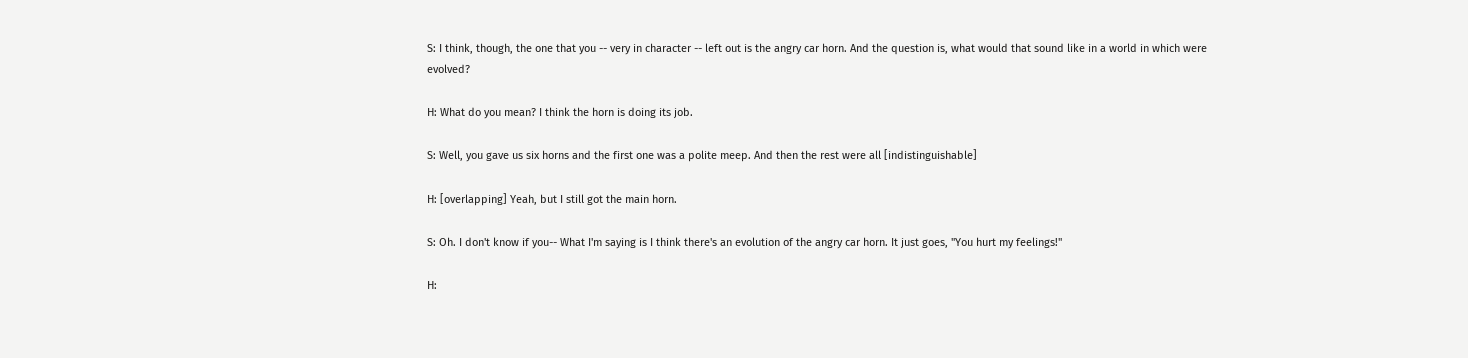S: I think, though, the one that you -- very in character -- left out is the angry car horn. And the question is, what would that sound like in a world in which were evolved?

H: What do you mean? I think the horn is doing its job.

S: Well, you gave us six horns and the first one was a polite meep. And then the rest were all [indistinguishable]

H: [overlapping] Yeah, but I still got the main horn.

S: Oh. I don't know if you-- What I'm saying is I think there's an evolution of the angry car horn. It just goes, "You hurt my feelings!"

H: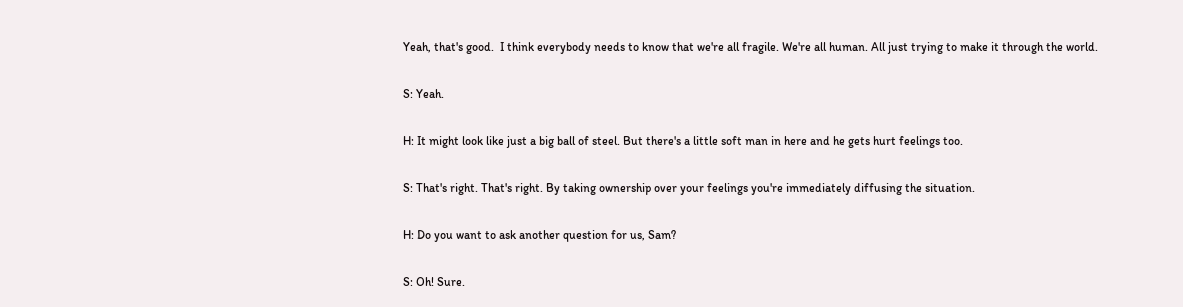Yeah, that's good.  I think everybody needs to know that we're all fragile. We're all human. All just trying to make it through the world.

S: Yeah.

H: It might look like just a big ball of steel. But there's a little soft man in here and he gets hurt feelings too.

S: That's right. That's right. By taking ownership over your feelings you're immediately diffusing the situation.

H: Do you want to ask another question for us, Sam?

S: Oh! Sure.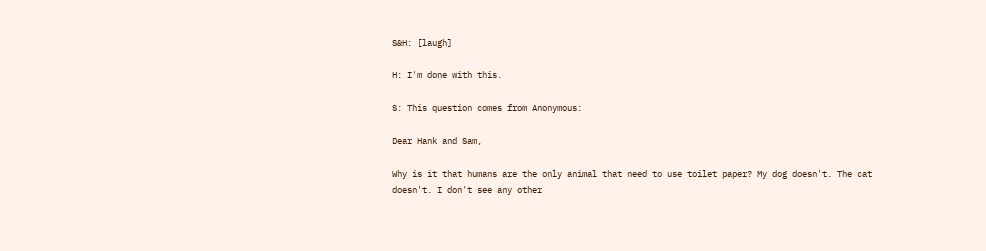S&H: [laugh]

H: I'm done with this.

S: This question comes from Anonymous:

Dear Hank and Sam,

Why is it that humans are the only animal that need to use toilet paper? My dog doesn't. The cat doesn't. I don't see any other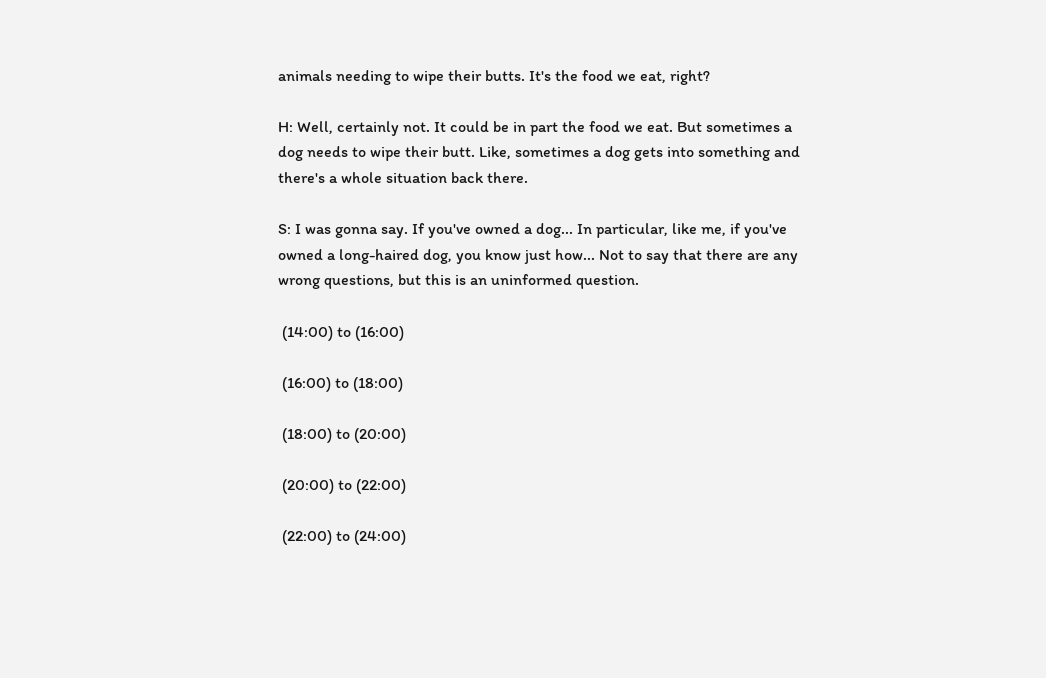animals needing to wipe their butts. It's the food we eat, right?

H: Well, certainly not. It could be in part the food we eat. But sometimes a dog needs to wipe their butt. Like, sometimes a dog gets into something and there's a whole situation back there.

S: I was gonna say. If you've owned a dog... In particular, like me, if you've owned a long-haired dog, you know just how... Not to say that there are any wrong questions, but this is an uninformed question.

 (14:00) to (16:00)

 (16:00) to (18:00)

 (18:00) to (20:00)

 (20:00) to (22:00)

 (22:00) to (24:00)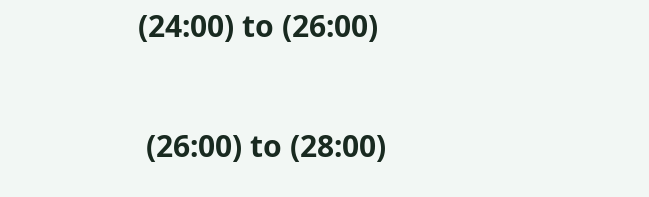(24:00) to (26:00)

 (26:00) to (28:00)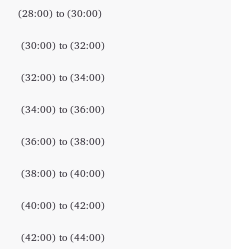(28:00) to (30:00)

 (30:00) to (32:00)

 (32:00) to (34:00)

 (34:00) to (36:00)

 (36:00) to (38:00)

 (38:00) to (40:00)

 (40:00) to (42:00)

 (42:00) to (44:00)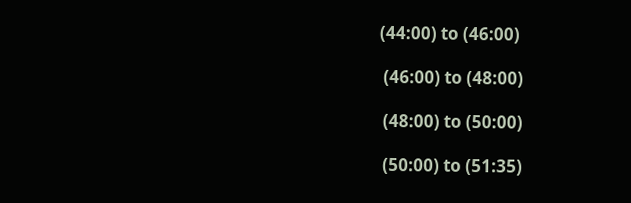(44:00) to (46:00)

 (46:00) to (48:00)

 (48:00) to (50:00)

 (50:00) to (51:35)